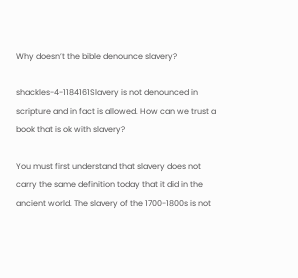Why doesn’t the bible denounce slavery?

shackles-4-1184161Slavery is not denounced in scripture and in fact is allowed. How can we trust a book that is ok with slavery?

You must first understand that slavery does not carry the same definition today that it did in the ancient world. The slavery of the 1700-1800s is not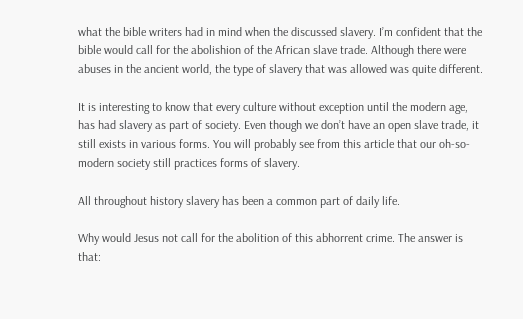what the bible writers had in mind when the discussed slavery. I’m confident that the bible would call for the abolishion of the African slave trade. Although there were abuses in the ancient world, the type of slavery that was allowed was quite different.

It is interesting to know that every culture without exception until the modern age, has had slavery as part of society. Even though we don’t have an open slave trade, it still exists in various forms. You will probably see from this article that our oh-so-modern society still practices forms of slavery.

All throughout history slavery has been a common part of daily life.

Why would Jesus not call for the abolition of this abhorrent crime. The answer is that: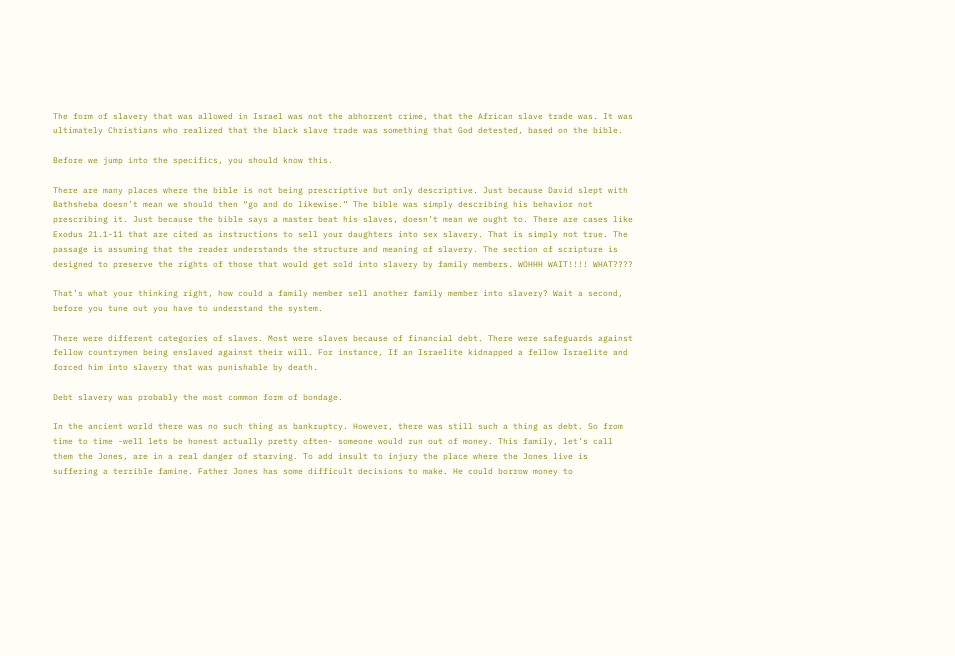The form of slavery that was allowed in Israel was not the abhorrent crime, that the African slave trade was. It was ultimately Christians who realized that the black slave trade was something that God detested, based on the bible.

Before we jump into the specifics, you should know this.

There are many places where the bible is not being prescriptive but only descriptive. Just because David slept with Bathsheba doesn’t mean we should then “go and do likewise.” The bible was simply describing his behavior not prescribing it. Just because the bible says a master beat his slaves, doesn’t mean we ought to. There are cases like Exodus 21.1-11 that are cited as instructions to sell your daughters into sex slavery. That is simply not true. The passage is assuming that the reader understands the structure and meaning of slavery. The section of scripture is designed to preserve the rights of those that would get sold into slavery by family members. WOHHH WAIT!!!! WHAT????

That’s what your thinking right, how could a family member sell another family member into slavery? Wait a second, before you tune out you have to understand the system.

There were different categories of slaves. Most were slaves because of financial debt. There were safeguards against fellow countrymen being enslaved against their will. For instance, If an Israelite kidnapped a fellow Israelite and forced him into slavery that was punishable by death.

Debt slavery was probably the most common form of bondage.

In the ancient world there was no such thing as bankruptcy. However, there was still such a thing as debt. So from time to time -well lets be honest actually pretty often- someone would run out of money. This family, let’s call them the Jones, are in a real danger of starving. To add insult to injury the place where the Jones live is suffering a terrible famine. Father Jones has some difficult decisions to make. He could borrow money to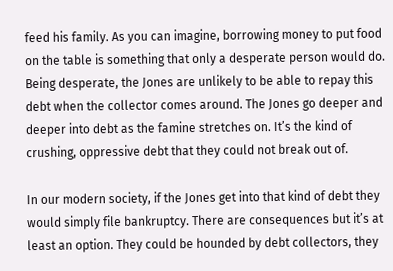feed his family. As you can imagine, borrowing money to put food on the table is something that only a desperate person would do. Being desperate, the Jones are unlikely to be able to repay this debt when the collector comes around. The Jones go deeper and deeper into debt as the famine stretches on. It’s the kind of crushing, oppressive debt that they could not break out of.

In our modern society, if the Jones get into that kind of debt they would simply file bankruptcy. There are consequences but it’s at least an option. They could be hounded by debt collectors, they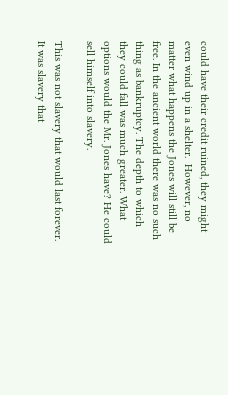could have their credit ruined, they might even wind up in a shelter.  However, no matter what happens the Jones will still be free. In the ancient world there was no such thing as bankruptcy. The depth to which they could fall was much greater. What  options would the Mr. Jones have? He could sell himself into slavery.

This was not slavery that would last forever. It was slavery that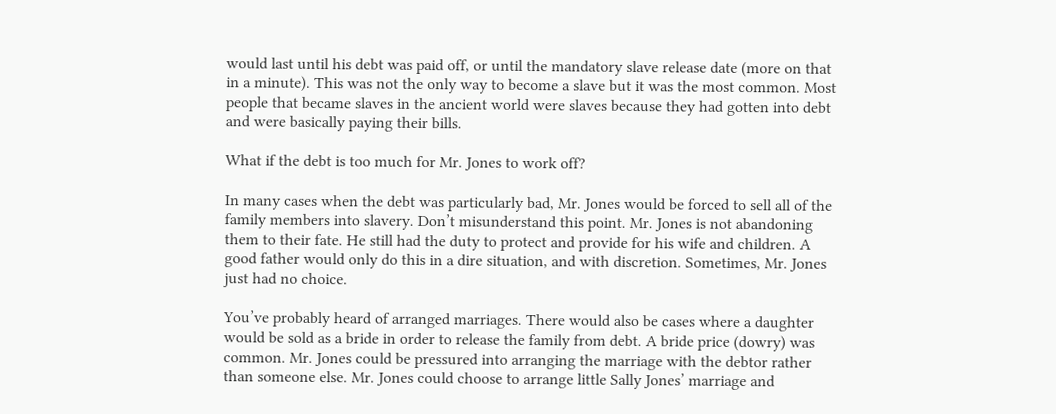would last until his debt was paid off, or until the mandatory slave release date (more on that in a minute). This was not the only way to become a slave but it was the most common. Most people that became slaves in the ancient world were slaves because they had gotten into debt and were basically paying their bills.

What if the debt is too much for Mr. Jones to work off?

In many cases when the debt was particularly bad, Mr. Jones would be forced to sell all of the family members into slavery. Don’t misunderstand this point. Mr. Jones is not abandoning them to their fate. He still had the duty to protect and provide for his wife and children. A good father would only do this in a dire situation, and with discretion. Sometimes, Mr. Jones just had no choice.

You’ve probably heard of arranged marriages. There would also be cases where a daughter would be sold as a bride in order to release the family from debt. A bride price (dowry) was common. Mr. Jones could be pressured into arranging the marriage with the debtor rather than someone else. Mr. Jones could choose to arrange little Sally Jones’ marriage and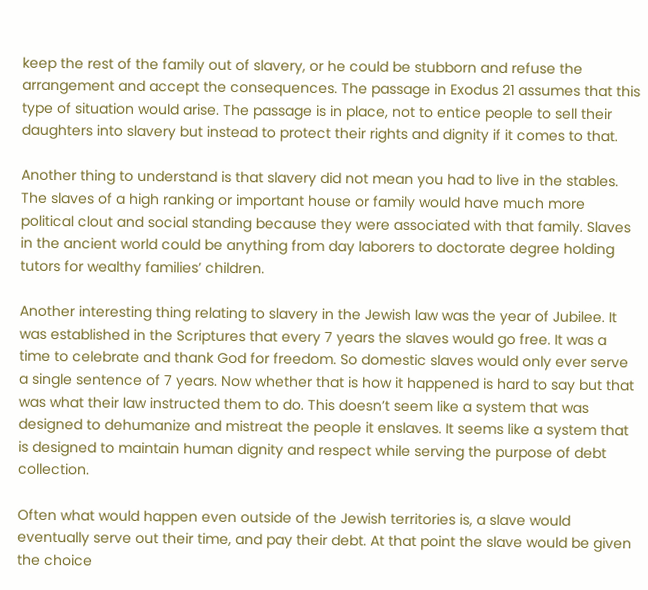keep the rest of the family out of slavery, or he could be stubborn and refuse the arrangement and accept the consequences. The passage in Exodus 21 assumes that this type of situation would arise. The passage is in place, not to entice people to sell their daughters into slavery but instead to protect their rights and dignity if it comes to that.

Another thing to understand is that slavery did not mean you had to live in the stables. The slaves of a high ranking or important house or family would have much more political clout and social standing because they were associated with that family. Slaves in the ancient world could be anything from day laborers to doctorate degree holding tutors for wealthy families’ children.

Another interesting thing relating to slavery in the Jewish law was the year of Jubilee. It was established in the Scriptures that every 7 years the slaves would go free. It was a time to celebrate and thank God for freedom. So domestic slaves would only ever serve a single sentence of 7 years. Now whether that is how it happened is hard to say but that was what their law instructed them to do. This doesn’t seem like a system that was designed to dehumanize and mistreat the people it enslaves. It seems like a system that is designed to maintain human dignity and respect while serving the purpose of debt collection.

Often what would happen even outside of the Jewish territories is, a slave would eventually serve out their time, and pay their debt. At that point the slave would be given the choice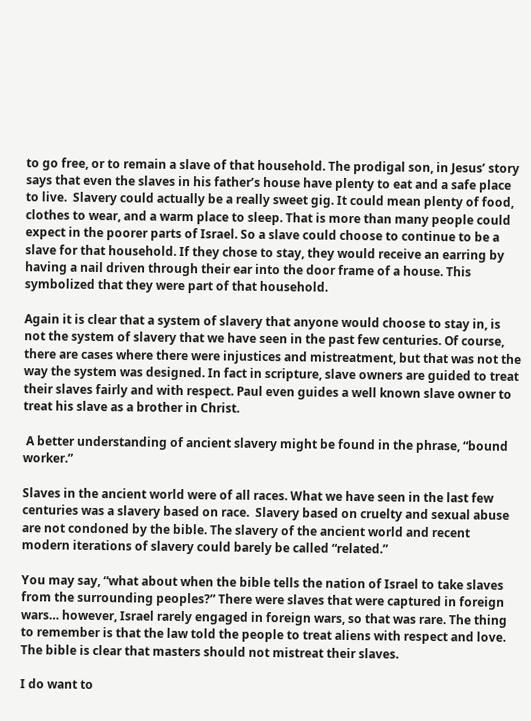to go free, or to remain a slave of that household. The prodigal son, in Jesus’ story says that even the slaves in his father’s house have plenty to eat and a safe place to live.  Slavery could actually be a really sweet gig. It could mean plenty of food, clothes to wear, and a warm place to sleep. That is more than many people could expect in the poorer parts of Israel. So a slave could choose to continue to be a slave for that household. If they chose to stay, they would receive an earring by having a nail driven through their ear into the door frame of a house. This symbolized that they were part of that household.

Again it is clear that a system of slavery that anyone would choose to stay in, is not the system of slavery that we have seen in the past few centuries. Of course, there are cases where there were injustices and mistreatment, but that was not the way the system was designed. In fact in scripture, slave owners are guided to treat their slaves fairly and with respect. Paul even guides a well known slave owner to treat his slave as a brother in Christ.

 A better understanding of ancient slavery might be found in the phrase, “bound worker.”

Slaves in the ancient world were of all races. What we have seen in the last few centuries was a slavery based on race.  Slavery based on cruelty and sexual abuse are not condoned by the bible. The slavery of the ancient world and recent modern iterations of slavery could barely be called “related.”

You may say, “what about when the bible tells the nation of Israel to take slaves from the surrounding peoples?” There were slaves that were captured in foreign wars… however, Israel rarely engaged in foreign wars, so that was rare. The thing to remember is that the law told the people to treat aliens with respect and love. The bible is clear that masters should not mistreat their slaves.

I do want to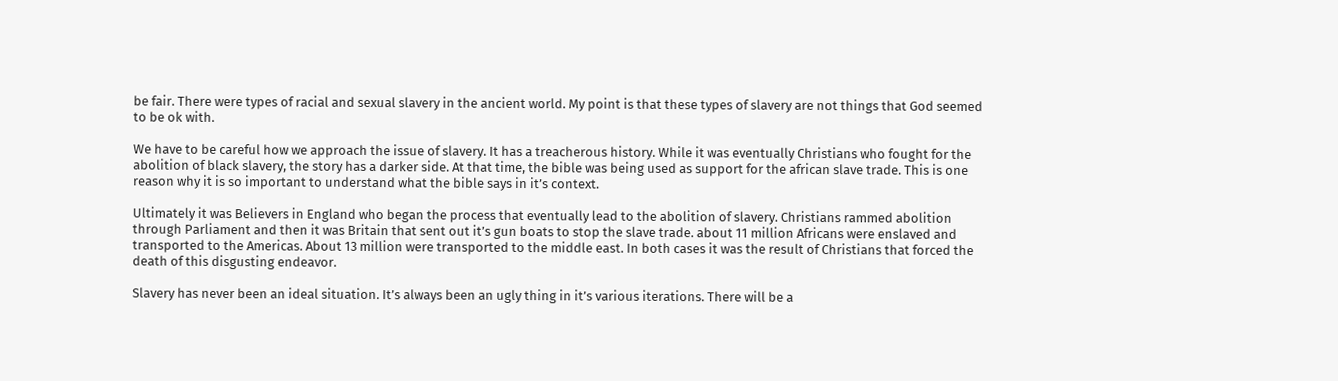be fair. There were types of racial and sexual slavery in the ancient world. My point is that these types of slavery are not things that God seemed to be ok with.

We have to be careful how we approach the issue of slavery. It has a treacherous history. While it was eventually Christians who fought for the abolition of black slavery, the story has a darker side. At that time, the bible was being used as support for the african slave trade. This is one reason why it is so important to understand what the bible says in it’s context.

Ultimately it was Believers in England who began the process that eventually lead to the abolition of slavery. Christians rammed abolition through Parliament and then it was Britain that sent out it’s gun boats to stop the slave trade. about 11 million Africans were enslaved and transported to the Americas. About 13 million were transported to the middle east. In both cases it was the result of Christians that forced the death of this disgusting endeavor.

Slavery has never been an ideal situation. It’s always been an ugly thing in it’s various iterations. There will be a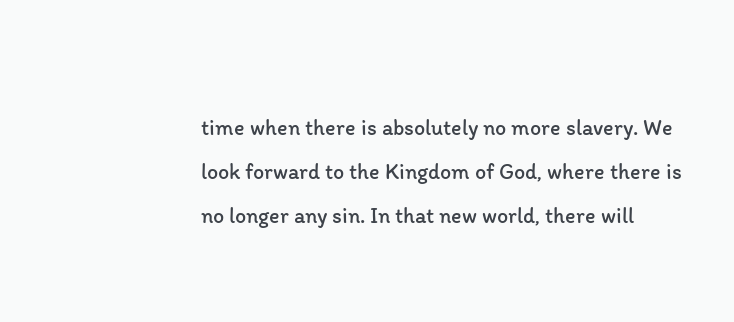time when there is absolutely no more slavery. We look forward to the Kingdom of God, where there is no longer any sin. In that new world, there will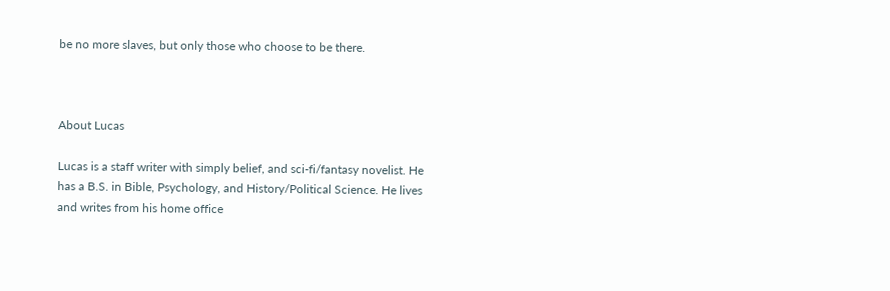be no more slaves, but only those who choose to be there.



About Lucas

Lucas is a staff writer with simply belief, and sci-fi/fantasy novelist. He has a B.S. in Bible, Psychology, and History/Political Science. He lives and writes from his home office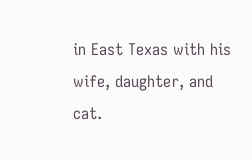in East Texas with his wife, daughter, and cat.